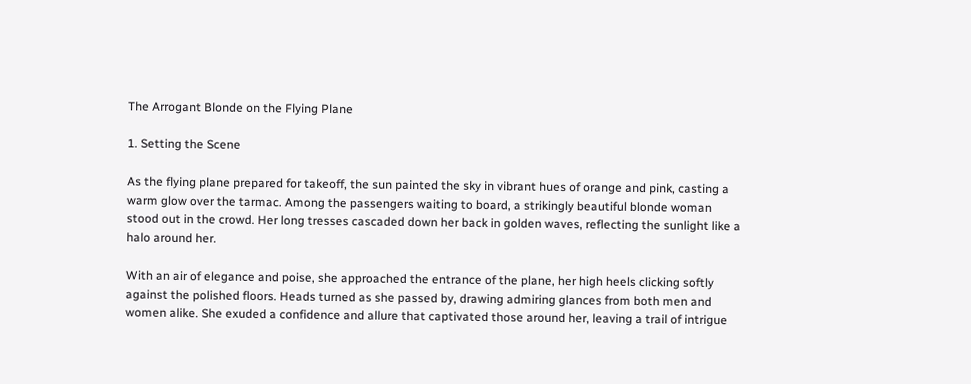The Arrogant Blonde on the Flying Plane

1. Setting the Scene

As the flying plane prepared for takeoff, the sun painted the sky in vibrant hues of orange and pink, casting a warm glow over the tarmac. Among the passengers waiting to board, a strikingly beautiful blonde woman stood out in the crowd. Her long tresses cascaded down her back in golden waves, reflecting the sunlight like a halo around her.

With an air of elegance and poise, she approached the entrance of the plane, her high heels clicking softly against the polished floors. Heads turned as she passed by, drawing admiring glances from both men and women alike. She exuded a confidence and allure that captivated those around her, leaving a trail of intrigue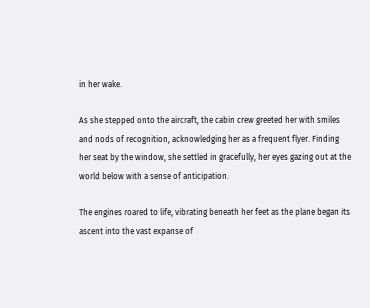in her wake.

As she stepped onto the aircraft, the cabin crew greeted her with smiles and nods of recognition, acknowledging her as a frequent flyer. Finding her seat by the window, she settled in gracefully, her eyes gazing out at the world below with a sense of anticipation.

The engines roared to life, vibrating beneath her feet as the plane began its ascent into the vast expanse of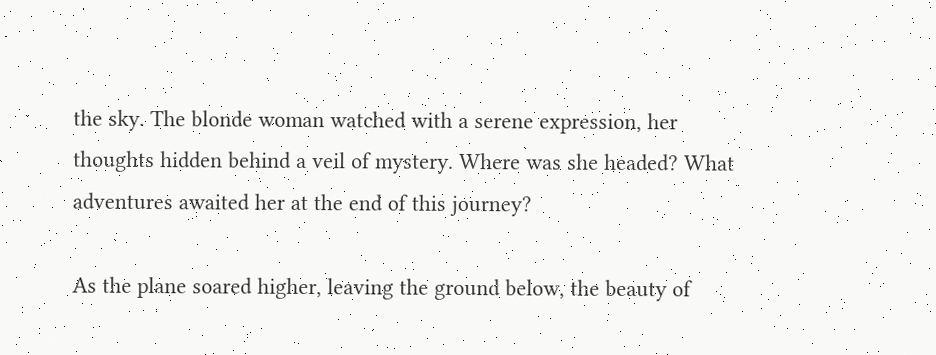the sky. The blonde woman watched with a serene expression, her thoughts hidden behind a veil of mystery. Where was she headed? What adventures awaited her at the end of this journey?

As the plane soared higher, leaving the ground below, the beauty of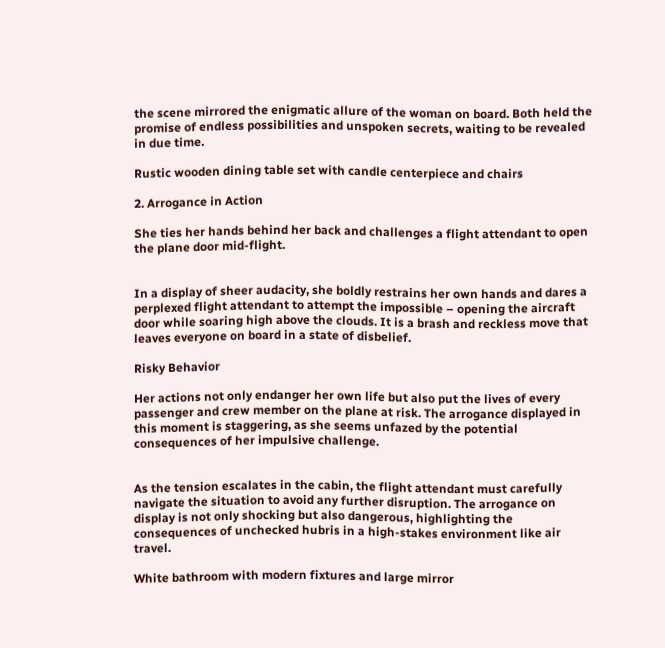the scene mirrored the enigmatic allure of the woman on board. Both held the promise of endless possibilities and unspoken secrets, waiting to be revealed in due time.

Rustic wooden dining table set with candle centerpiece and chairs

2. Arrogance in Action

She ties her hands behind her back and challenges a flight attendant to open the plane door mid-flight.


In a display of sheer audacity, she boldly restrains her own hands and dares a perplexed flight attendant to attempt the impossible – opening the aircraft door while soaring high above the clouds. It is a brash and reckless move that leaves everyone on board in a state of disbelief.

Risky Behavior

Her actions not only endanger her own life but also put the lives of every passenger and crew member on the plane at risk. The arrogance displayed in this moment is staggering, as she seems unfazed by the potential consequences of her impulsive challenge.


As the tension escalates in the cabin, the flight attendant must carefully navigate the situation to avoid any further disruption. The arrogance on display is not only shocking but also dangerous, highlighting the consequences of unchecked hubris in a high-stakes environment like air travel.

White bathroom with modern fixtures and large mirror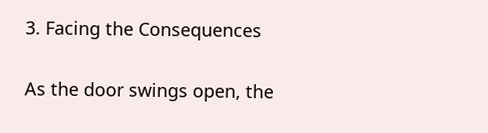3. Facing the Consequences

As the door swings open, the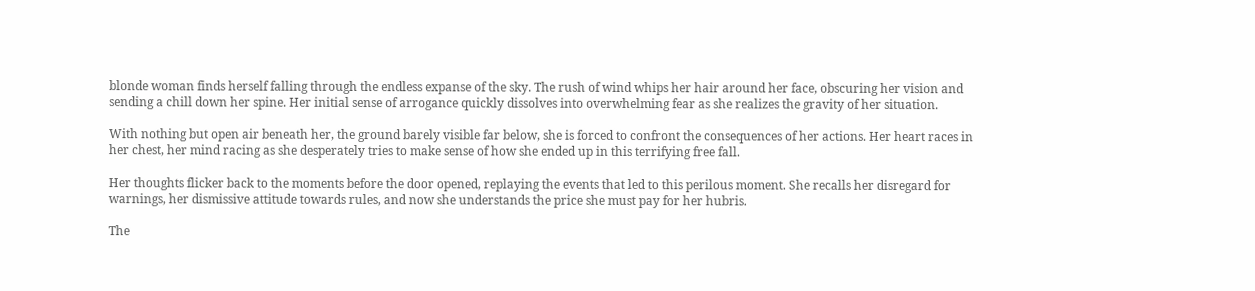blonde woman finds herself falling through the endless expanse of the sky. The rush of wind whips her hair around her face, obscuring her vision and sending a chill down her spine. Her initial sense of arrogance quickly dissolves into overwhelming fear as she realizes the gravity of her situation.

With nothing but open air beneath her, the ground barely visible far below, she is forced to confront the consequences of her actions. Her heart races in her chest, her mind racing as she desperately tries to make sense of how she ended up in this terrifying free fall.

Her thoughts flicker back to the moments before the door opened, replaying the events that led to this perilous moment. She recalls her disregard for warnings, her dismissive attitude towards rules, and now she understands the price she must pay for her hubris.

The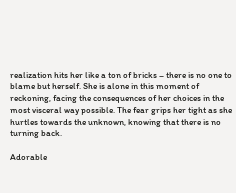realization hits her like a ton of bricks – there is no one to blame but herself. She is alone in this moment of reckoning, facing the consequences of her choices in the most visceral way possible. The fear grips her tight as she hurtles towards the unknown, knowing that there is no turning back.

Adorable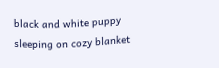black and white puppy sleeping on cozy blanket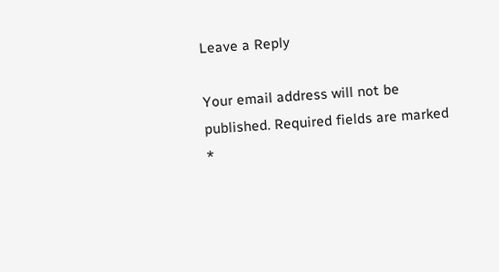Leave a Reply

Your email address will not be published. Required fields are marked *